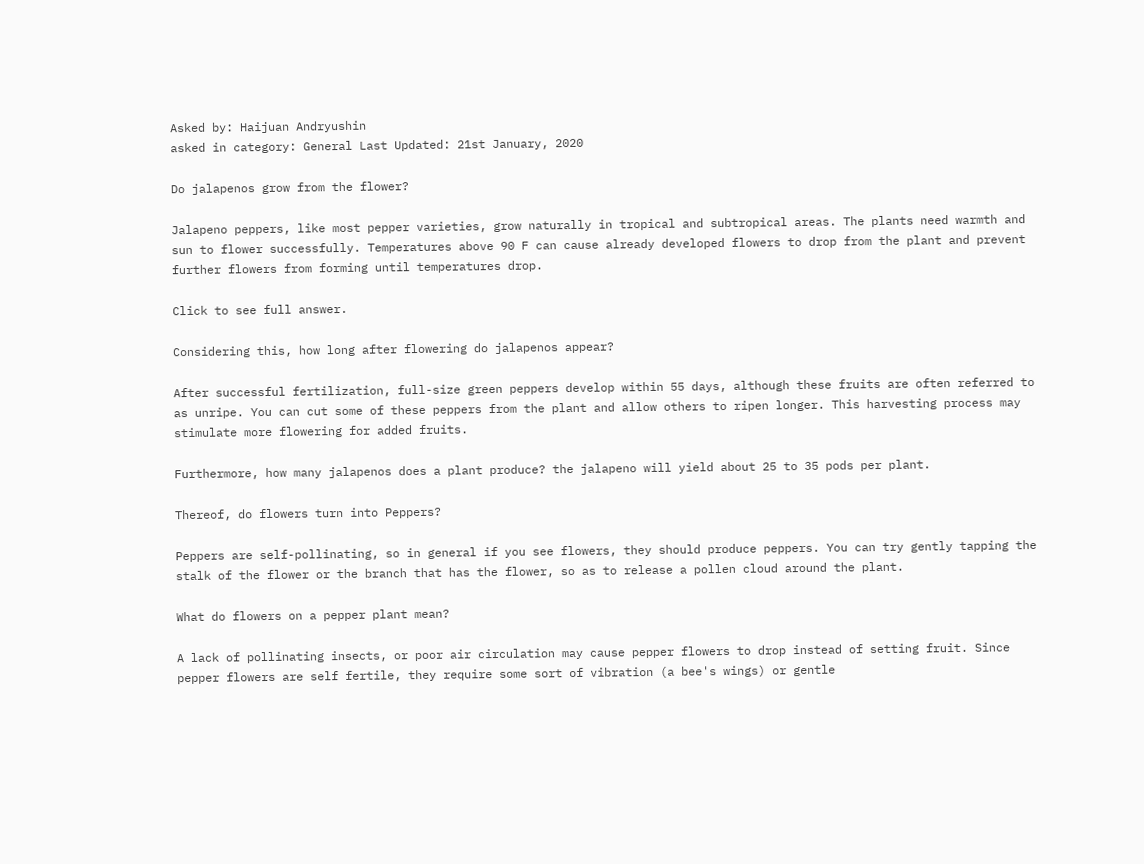Asked by: Haijuan Andryushin
asked in category: General Last Updated: 21st January, 2020

Do jalapenos grow from the flower?

Jalapeno peppers, like most pepper varieties, grow naturally in tropical and subtropical areas. The plants need warmth and sun to flower successfully. Temperatures above 90 F can cause already developed flowers to drop from the plant and prevent further flowers from forming until temperatures drop.

Click to see full answer.

Considering this, how long after flowering do jalapenos appear?

After successful fertilization, full-size green peppers develop within 55 days, although these fruits are often referred to as unripe. You can cut some of these peppers from the plant and allow others to ripen longer. This harvesting process may stimulate more flowering for added fruits.

Furthermore, how many jalapenos does a plant produce? the jalapeno will yield about 25 to 35 pods per plant.

Thereof, do flowers turn into Peppers?

Peppers are self-pollinating, so in general if you see flowers, they should produce peppers. You can try gently tapping the stalk of the flower or the branch that has the flower, so as to release a pollen cloud around the plant.

What do flowers on a pepper plant mean?

A lack of pollinating insects, or poor air circulation may cause pepper flowers to drop instead of setting fruit. Since pepper flowers are self fertile, they require some sort of vibration (a bee's wings) or gentle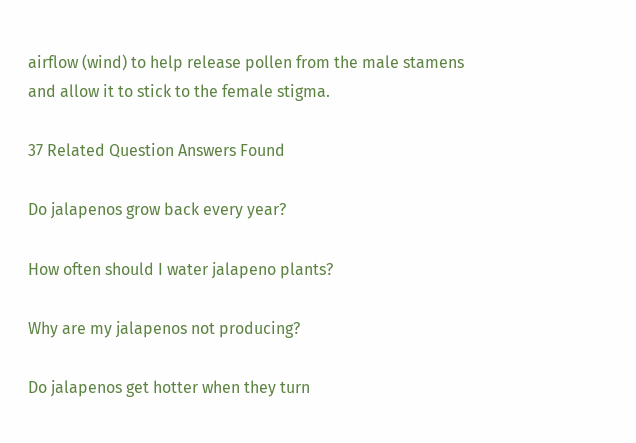airflow (wind) to help release pollen from the male stamens and allow it to stick to the female stigma.

37 Related Question Answers Found

Do jalapenos grow back every year?

How often should I water jalapeno plants?

Why are my jalapenos not producing?

Do jalapenos get hotter when they turn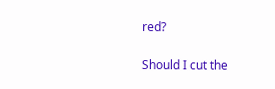red?

Should I cut the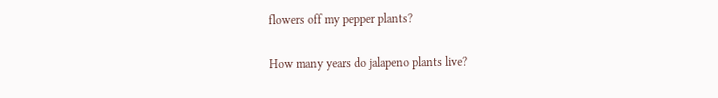flowers off my pepper plants?

How many years do jalapeno plants live?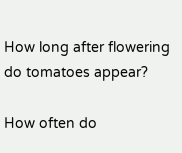How long after flowering do tomatoes appear?

How often do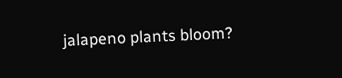jalapeno plants bloom?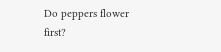Do peppers flower first?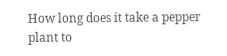How long does it take a pepper plant to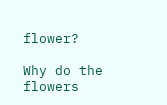flower?

Why do the flowers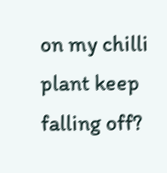on my chilli plant keep falling off?